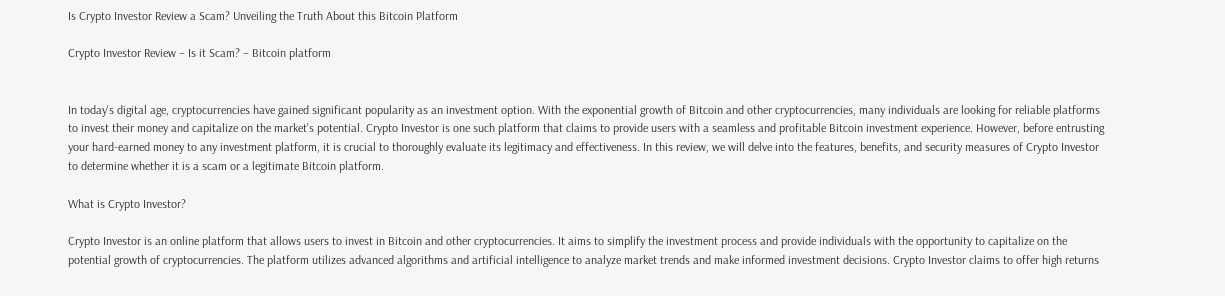Is Crypto Investor Review a Scam? Unveiling the Truth About this Bitcoin Platform

Crypto Investor Review – Is it Scam? – Bitcoin platform


In today's digital age, cryptocurrencies have gained significant popularity as an investment option. With the exponential growth of Bitcoin and other cryptocurrencies, many individuals are looking for reliable platforms to invest their money and capitalize on the market's potential. Crypto Investor is one such platform that claims to provide users with a seamless and profitable Bitcoin investment experience. However, before entrusting your hard-earned money to any investment platform, it is crucial to thoroughly evaluate its legitimacy and effectiveness. In this review, we will delve into the features, benefits, and security measures of Crypto Investor to determine whether it is a scam or a legitimate Bitcoin platform.

What is Crypto Investor?

Crypto Investor is an online platform that allows users to invest in Bitcoin and other cryptocurrencies. It aims to simplify the investment process and provide individuals with the opportunity to capitalize on the potential growth of cryptocurrencies. The platform utilizes advanced algorithms and artificial intelligence to analyze market trends and make informed investment decisions. Crypto Investor claims to offer high returns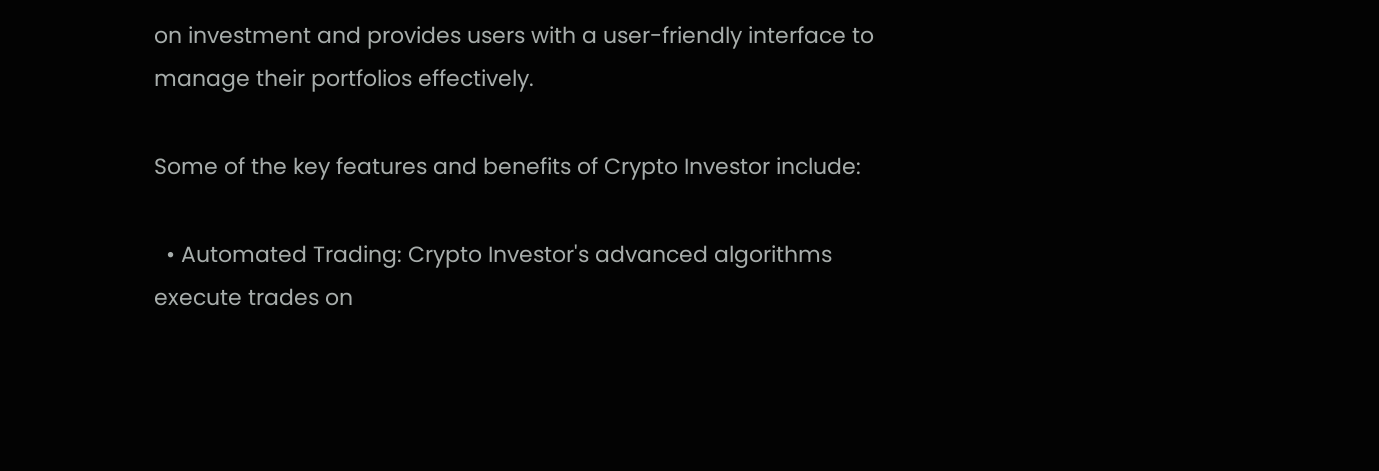on investment and provides users with a user-friendly interface to manage their portfolios effectively.

Some of the key features and benefits of Crypto Investor include:

  • Automated Trading: Crypto Investor's advanced algorithms execute trades on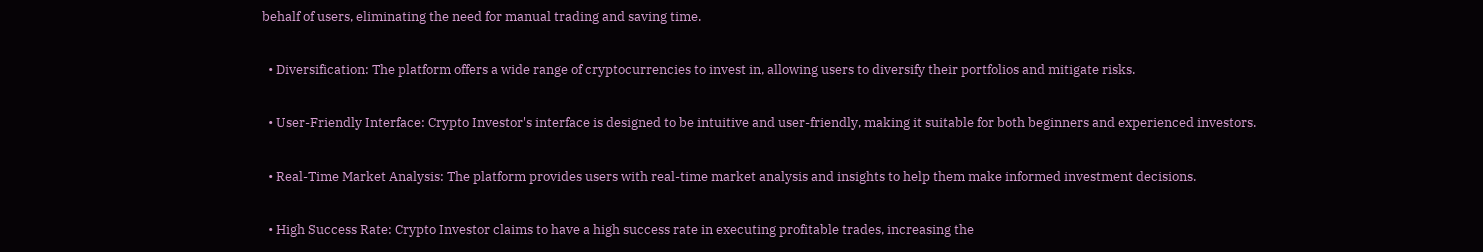behalf of users, eliminating the need for manual trading and saving time.

  • Diversification: The platform offers a wide range of cryptocurrencies to invest in, allowing users to diversify their portfolios and mitigate risks.

  • User-Friendly Interface: Crypto Investor's interface is designed to be intuitive and user-friendly, making it suitable for both beginners and experienced investors.

  • Real-Time Market Analysis: The platform provides users with real-time market analysis and insights to help them make informed investment decisions.

  • High Success Rate: Crypto Investor claims to have a high success rate in executing profitable trades, increasing the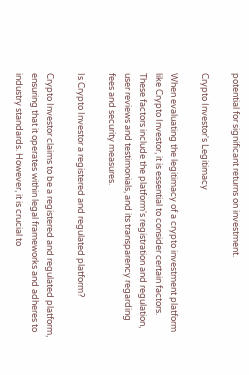potential for significant returns on investment.

Crypto Investor's Legitimacy

When evaluating the legitimacy of a crypto investment platform like Crypto Investor, it is essential to consider certain factors. These factors include the platform's registration and regulation, user reviews and testimonials, and its transparency regarding fees and security measures.

Is Crypto Investor a registered and regulated platform?

Crypto Investor claims to be a registered and regulated platform, ensuring that it operates within legal frameworks and adheres to industry standards. However, it is crucial to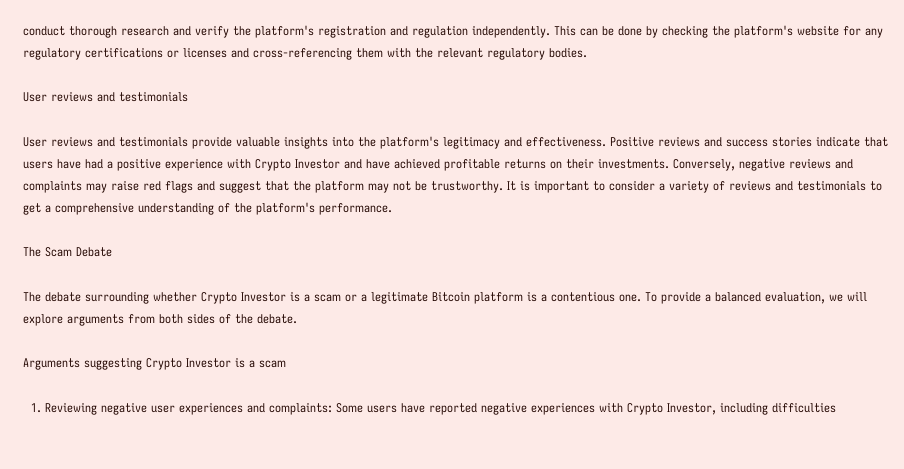conduct thorough research and verify the platform's registration and regulation independently. This can be done by checking the platform's website for any regulatory certifications or licenses and cross-referencing them with the relevant regulatory bodies.

User reviews and testimonials

User reviews and testimonials provide valuable insights into the platform's legitimacy and effectiveness. Positive reviews and success stories indicate that users have had a positive experience with Crypto Investor and have achieved profitable returns on their investments. Conversely, negative reviews and complaints may raise red flags and suggest that the platform may not be trustworthy. It is important to consider a variety of reviews and testimonials to get a comprehensive understanding of the platform's performance.

The Scam Debate

The debate surrounding whether Crypto Investor is a scam or a legitimate Bitcoin platform is a contentious one. To provide a balanced evaluation, we will explore arguments from both sides of the debate.

Arguments suggesting Crypto Investor is a scam

  1. Reviewing negative user experiences and complaints: Some users have reported negative experiences with Crypto Investor, including difficulties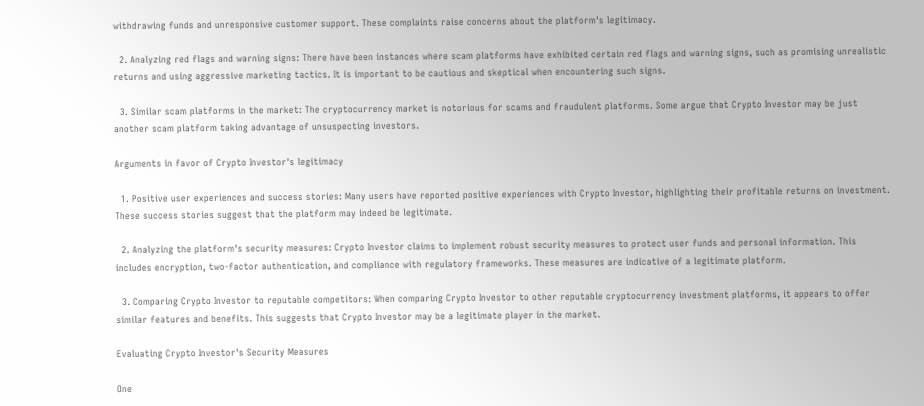withdrawing funds and unresponsive customer support. These complaints raise concerns about the platform's legitimacy.

  2. Analyzing red flags and warning signs: There have been instances where scam platforms have exhibited certain red flags and warning signs, such as promising unrealistic returns and using aggressive marketing tactics. It is important to be cautious and skeptical when encountering such signs.

  3. Similar scam platforms in the market: The cryptocurrency market is notorious for scams and fraudulent platforms. Some argue that Crypto Investor may be just another scam platform taking advantage of unsuspecting investors.

Arguments in favor of Crypto Investor's legitimacy

  1. Positive user experiences and success stories: Many users have reported positive experiences with Crypto Investor, highlighting their profitable returns on investment. These success stories suggest that the platform may indeed be legitimate.

  2. Analyzing the platform's security measures: Crypto Investor claims to implement robust security measures to protect user funds and personal information. This includes encryption, two-factor authentication, and compliance with regulatory frameworks. These measures are indicative of a legitimate platform.

  3. Comparing Crypto Investor to reputable competitors: When comparing Crypto Investor to other reputable cryptocurrency investment platforms, it appears to offer similar features and benefits. This suggests that Crypto Investor may be a legitimate player in the market.

Evaluating Crypto Investor's Security Measures

One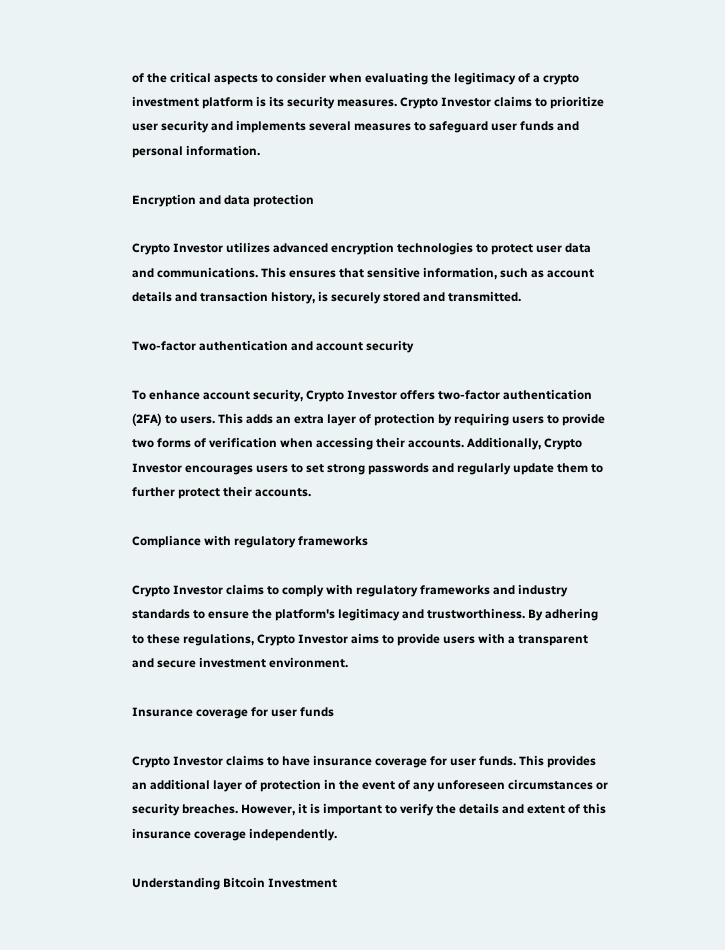of the critical aspects to consider when evaluating the legitimacy of a crypto investment platform is its security measures. Crypto Investor claims to prioritize user security and implements several measures to safeguard user funds and personal information.

Encryption and data protection

Crypto Investor utilizes advanced encryption technologies to protect user data and communications. This ensures that sensitive information, such as account details and transaction history, is securely stored and transmitted.

Two-factor authentication and account security

To enhance account security, Crypto Investor offers two-factor authentication (2FA) to users. This adds an extra layer of protection by requiring users to provide two forms of verification when accessing their accounts. Additionally, Crypto Investor encourages users to set strong passwords and regularly update them to further protect their accounts.

Compliance with regulatory frameworks

Crypto Investor claims to comply with regulatory frameworks and industry standards to ensure the platform's legitimacy and trustworthiness. By adhering to these regulations, Crypto Investor aims to provide users with a transparent and secure investment environment.

Insurance coverage for user funds

Crypto Investor claims to have insurance coverage for user funds. This provides an additional layer of protection in the event of any unforeseen circumstances or security breaches. However, it is important to verify the details and extent of this insurance coverage independently.

Understanding Bitcoin Investment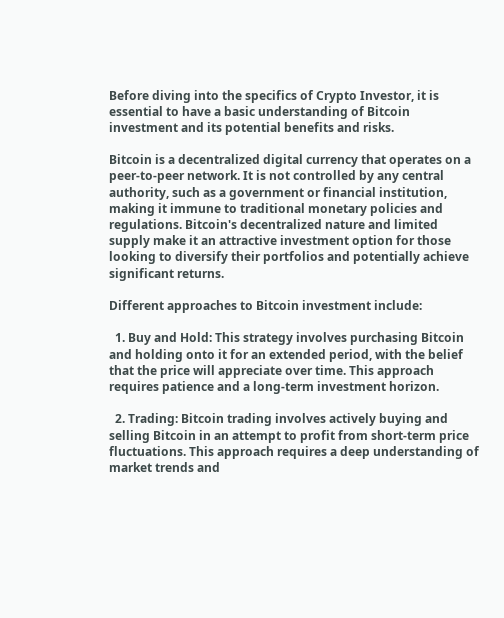Before diving into the specifics of Crypto Investor, it is essential to have a basic understanding of Bitcoin investment and its potential benefits and risks.

Bitcoin is a decentralized digital currency that operates on a peer-to-peer network. It is not controlled by any central authority, such as a government or financial institution, making it immune to traditional monetary policies and regulations. Bitcoin's decentralized nature and limited supply make it an attractive investment option for those looking to diversify their portfolios and potentially achieve significant returns.

Different approaches to Bitcoin investment include:

  1. Buy and Hold: This strategy involves purchasing Bitcoin and holding onto it for an extended period, with the belief that the price will appreciate over time. This approach requires patience and a long-term investment horizon.

  2. Trading: Bitcoin trading involves actively buying and selling Bitcoin in an attempt to profit from short-term price fluctuations. This approach requires a deep understanding of market trends and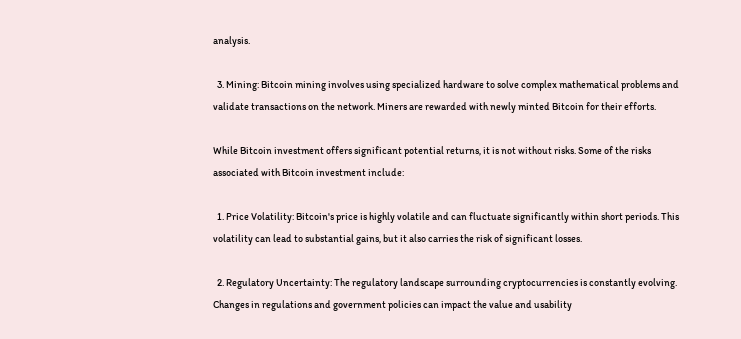analysis.

  3. Mining: Bitcoin mining involves using specialized hardware to solve complex mathematical problems and validate transactions on the network. Miners are rewarded with newly minted Bitcoin for their efforts.

While Bitcoin investment offers significant potential returns, it is not without risks. Some of the risks associated with Bitcoin investment include:

  1. Price Volatility: Bitcoin's price is highly volatile and can fluctuate significantly within short periods. This volatility can lead to substantial gains, but it also carries the risk of significant losses.

  2. Regulatory Uncertainty: The regulatory landscape surrounding cryptocurrencies is constantly evolving. Changes in regulations and government policies can impact the value and usability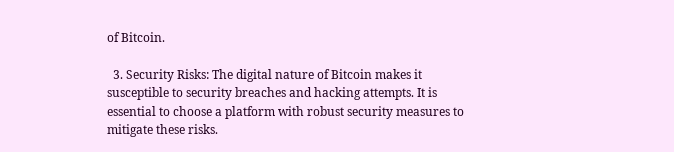of Bitcoin.

  3. Security Risks: The digital nature of Bitcoin makes it susceptible to security breaches and hacking attempts. It is essential to choose a platform with robust security measures to mitigate these risks.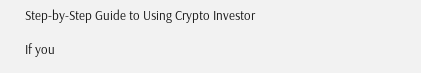Step-by-Step Guide to Using Crypto Investor

If you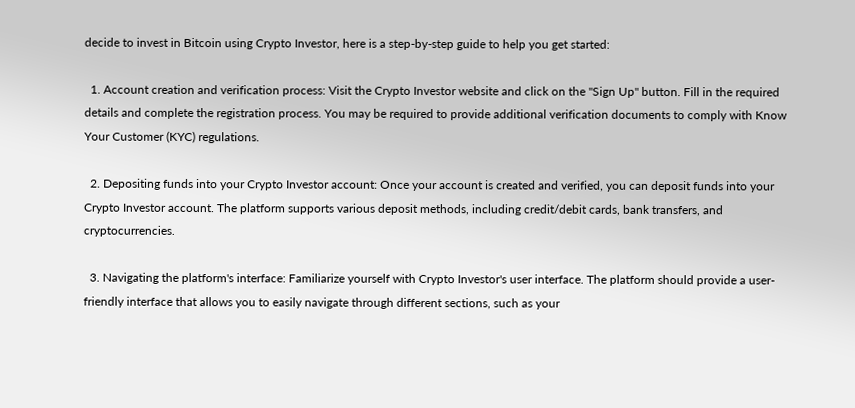decide to invest in Bitcoin using Crypto Investor, here is a step-by-step guide to help you get started:

  1. Account creation and verification process: Visit the Crypto Investor website and click on the "Sign Up" button. Fill in the required details and complete the registration process. You may be required to provide additional verification documents to comply with Know Your Customer (KYC) regulations.

  2. Depositing funds into your Crypto Investor account: Once your account is created and verified, you can deposit funds into your Crypto Investor account. The platform supports various deposit methods, including credit/debit cards, bank transfers, and cryptocurrencies.

  3. Navigating the platform's interface: Familiarize yourself with Crypto Investor's user interface. The platform should provide a user-friendly interface that allows you to easily navigate through different sections, such as your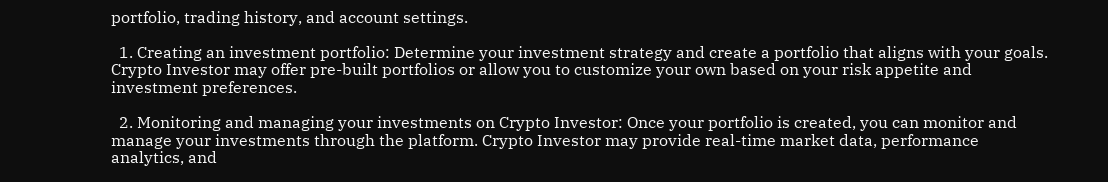portfolio, trading history, and account settings.

  1. Creating an investment portfolio: Determine your investment strategy and create a portfolio that aligns with your goals. Crypto Investor may offer pre-built portfolios or allow you to customize your own based on your risk appetite and investment preferences.

  2. Monitoring and managing your investments on Crypto Investor: Once your portfolio is created, you can monitor and manage your investments through the platform. Crypto Investor may provide real-time market data, performance analytics, and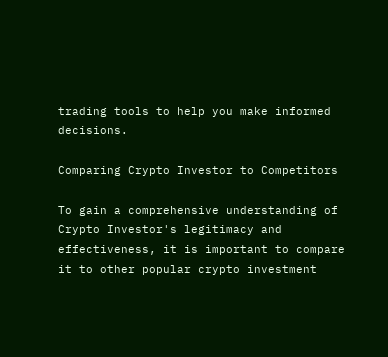trading tools to help you make informed decisions.

Comparing Crypto Investor to Competitors

To gain a comprehensive understanding of Crypto Investor's legitimacy and effectiveness, it is important to compare it to other popular crypto investment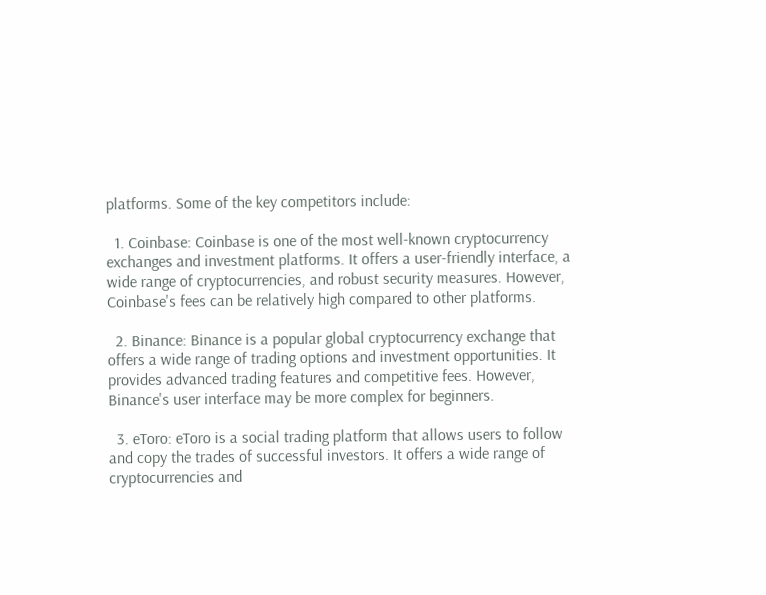platforms. Some of the key competitors include:

  1. Coinbase: Coinbase is one of the most well-known cryptocurrency exchanges and investment platforms. It offers a user-friendly interface, a wide range of cryptocurrencies, and robust security measures. However, Coinbase's fees can be relatively high compared to other platforms.

  2. Binance: Binance is a popular global cryptocurrency exchange that offers a wide range of trading options and investment opportunities. It provides advanced trading features and competitive fees. However, Binance's user interface may be more complex for beginners.

  3. eToro: eToro is a social trading platform that allows users to follow and copy the trades of successful investors. It offers a wide range of cryptocurrencies and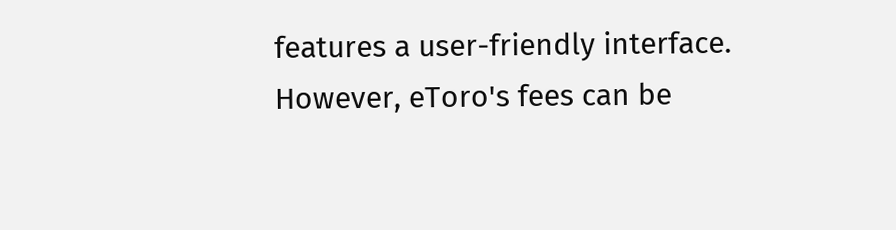features a user-friendly interface. However, eToro's fees can be